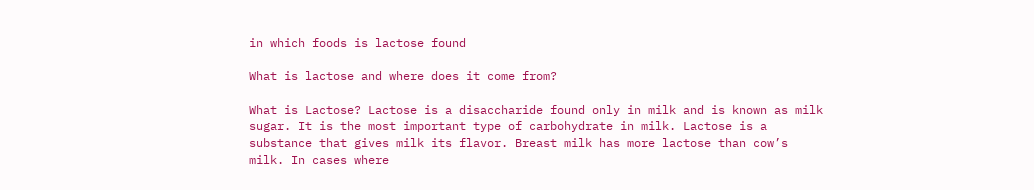in which foods is lactose found

What is lactose and where does it come from?

What is Lactose? Lactose is a disaccharide found only in milk and is known as milk sugar. It is the most important type of carbohydrate in milk. Lactose is a substance that gives milk its flavor. Breast milk has more lactose than cow’s milk. In cases where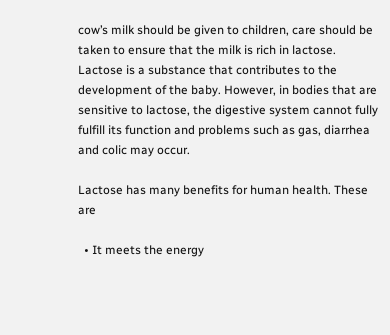cow’s milk should be given to children, care should be taken to ensure that the milk is rich in lactose. Lactose is a substance that contributes to the development of the baby. However, in bodies that are sensitive to lactose, the digestive system cannot fully fulfill its function and problems such as gas, diarrhea and colic may occur.

Lactose has many benefits for human health. These are

  • It meets the energy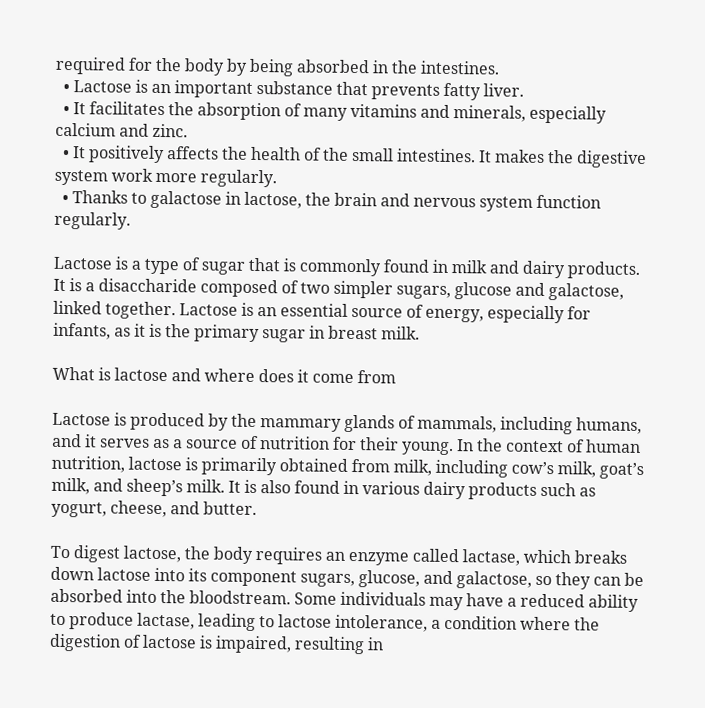required for the body by being absorbed in the intestines.
  • Lactose is an important substance that prevents fatty liver.
  • It facilitates the absorption of many vitamins and minerals, especially calcium and zinc.
  • It positively affects the health of the small intestines. It makes the digestive system work more regularly.
  • Thanks to galactose in lactose, the brain and nervous system function regularly.

Lactose is a type of sugar that is commonly found in milk and dairy products. It is a disaccharide composed of two simpler sugars, glucose and galactose, linked together. Lactose is an essential source of energy, especially for infants, as it is the primary sugar in breast milk.

What is lactose and where does it come from

Lactose is produced by the mammary glands of mammals, including humans, and it serves as a source of nutrition for their young. In the context of human nutrition, lactose is primarily obtained from milk, including cow’s milk, goat’s milk, and sheep’s milk. It is also found in various dairy products such as yogurt, cheese, and butter.

To digest lactose, the body requires an enzyme called lactase, which breaks down lactose into its component sugars, glucose, and galactose, so they can be absorbed into the bloodstream. Some individuals may have a reduced ability to produce lactase, leading to lactose intolerance, a condition where the digestion of lactose is impaired, resulting in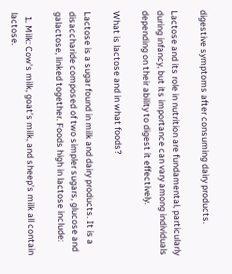digestive symptoms after consuming dairy products.

Lactose and its role in nutrition are fundamental, particularly during infancy, but its importance can vary among individuals depending on their ability to digest it effectively.

What is lactose and in what foods?

Lactose is a sugar found in milk and dairy products. It is a disaccharide composed of two simpler sugars, glucose and galactose, linked together. Foods high in lactose include:

  1. Milk: Cow’s milk, goat’s milk, and sheep’s milk all contain lactose.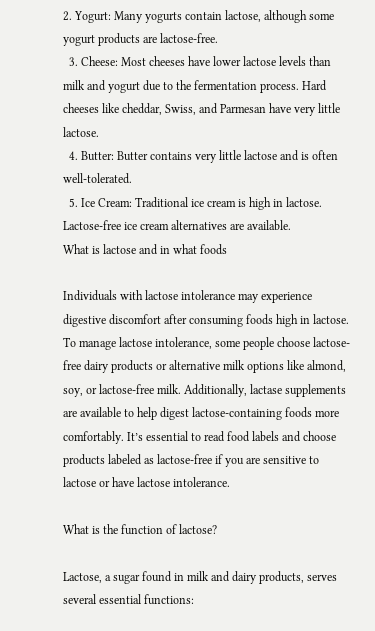2. Yogurt: Many yogurts contain lactose, although some yogurt products are lactose-free.
  3. Cheese: Most cheeses have lower lactose levels than milk and yogurt due to the fermentation process. Hard cheeses like cheddar, Swiss, and Parmesan have very little lactose.
  4. Butter: Butter contains very little lactose and is often well-tolerated.
  5. Ice Cream: Traditional ice cream is high in lactose. Lactose-free ice cream alternatives are available.
What is lactose and in what foods

Individuals with lactose intolerance may experience digestive discomfort after consuming foods high in lactose. To manage lactose intolerance, some people choose lactose-free dairy products or alternative milk options like almond, soy, or lactose-free milk. Additionally, lactase supplements are available to help digest lactose-containing foods more comfortably. It’s essential to read food labels and choose products labeled as lactose-free if you are sensitive to lactose or have lactose intolerance.

What is the function of lactose?

Lactose, a sugar found in milk and dairy products, serves several essential functions: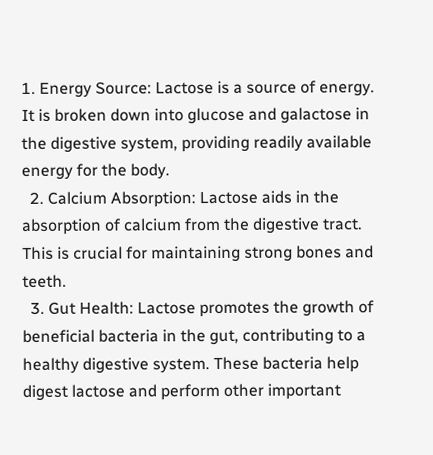1. Energy Source: Lactose is a source of energy. It is broken down into glucose and galactose in the digestive system, providing readily available energy for the body.
  2. Calcium Absorption: Lactose aids in the absorption of calcium from the digestive tract. This is crucial for maintaining strong bones and teeth.
  3. Gut Health: Lactose promotes the growth of beneficial bacteria in the gut, contributing to a healthy digestive system. These bacteria help digest lactose and perform other important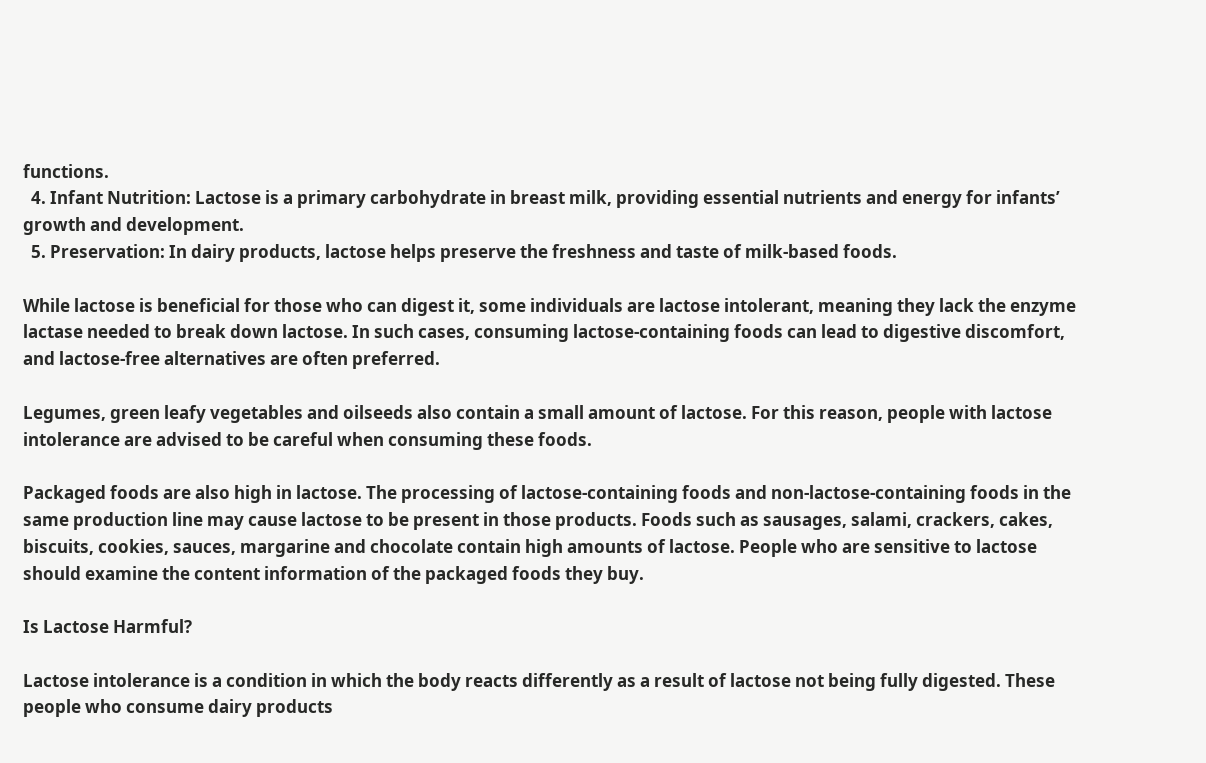functions.
  4. Infant Nutrition: Lactose is a primary carbohydrate in breast milk, providing essential nutrients and energy for infants’ growth and development.
  5. Preservation: In dairy products, lactose helps preserve the freshness and taste of milk-based foods.

While lactose is beneficial for those who can digest it, some individuals are lactose intolerant, meaning they lack the enzyme lactase needed to break down lactose. In such cases, consuming lactose-containing foods can lead to digestive discomfort, and lactose-free alternatives are often preferred.

Legumes, green leafy vegetables and oilseeds also contain a small amount of lactose. For this reason, people with lactose intolerance are advised to be careful when consuming these foods.

Packaged foods are also high in lactose. The processing of lactose-containing foods and non-lactose-containing foods in the same production line may cause lactose to be present in those products. Foods such as sausages, salami, crackers, cakes, biscuits, cookies, sauces, margarine and chocolate contain high amounts of lactose. People who are sensitive to lactose should examine the content information of the packaged foods they buy.

Is Lactose Harmful?

Lactose intolerance is a condition in which the body reacts differently as a result of lactose not being fully digested. These people who consume dairy products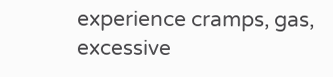experience cramps, gas, excessive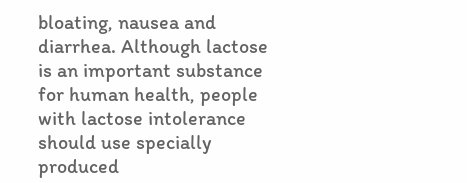bloating, nausea and diarrhea. Although lactose is an important substance for human health, people with lactose intolerance should use specially produced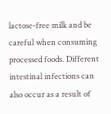lactose-free milk and be careful when consuming processed foods. Different intestinal infections can also occur as a result of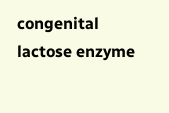congenital lactose enzyme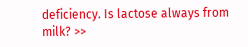deficiency. Is lactose always from milk? >>